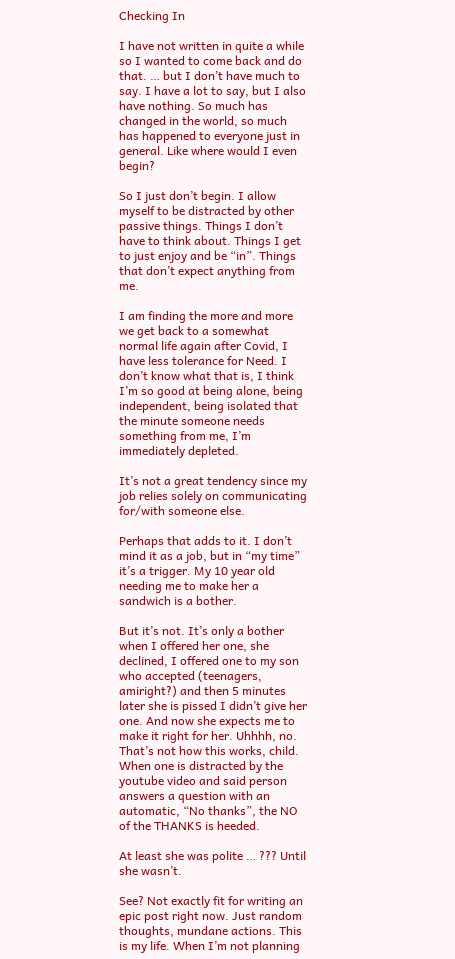Checking In

I have not written in quite a while so I wanted to come back and do that. … but I don’t have much to say. I have a lot to say, but I also have nothing. So much has changed in the world, so much has happened to everyone just in general. Like where would I even begin?

So I just don’t begin. I allow myself to be distracted by other passive things. Things I don’t have to think about. Things I get to just enjoy and be “in”. Things that don’t expect anything from me.

I am finding the more and more we get back to a somewhat normal life again after Covid, I have less tolerance for Need. I don’t know what that is, I think I’m so good at being alone, being independent, being isolated that the minute someone needs something from me, I’m immediately depleted.

It’s not a great tendency since my job relies solely on communicating for/with someone else.

Perhaps that adds to it. I don’t mind it as a job, but in “my time” it’s a trigger. My 10 year old needing me to make her a sandwich is a bother.

But it’s not. It’s only a bother when I offered her one, she declined, I offered one to my son who accepted (teenagers, amiright?) and then 5 minutes later she is pissed I didn’t give her one. And now she expects me to make it right for her. Uhhhh, no. That’s not how this works, child. When one is distracted by the youtube video and said person answers a question with an automatic, “No thanks”, the NO of the THANKS is heeded.

At least she was polite … ??? Until she wasn’t.

See? Not exactly fit for writing an epic post right now. Just random thoughts, mundane actions. This is my life. When I’m not planning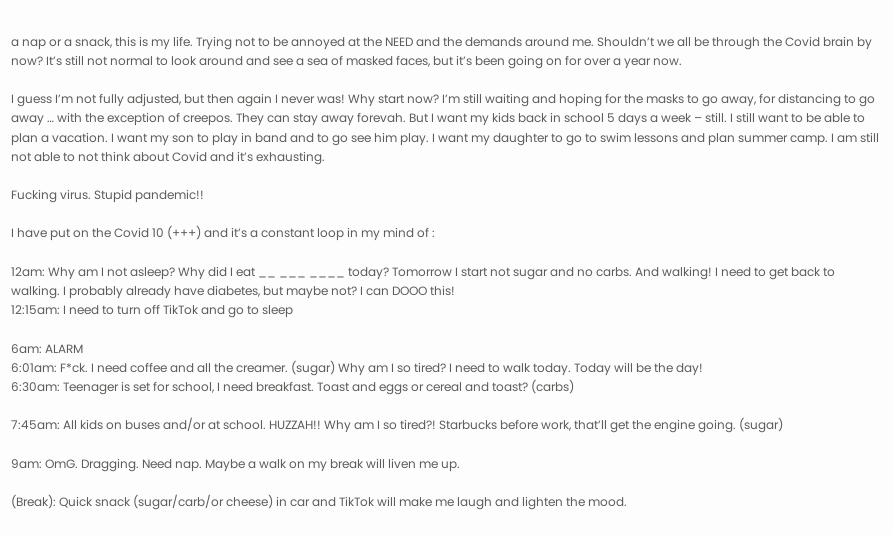a nap or a snack, this is my life. Trying not to be annoyed at the NEED and the demands around me. Shouldn’t we all be through the Covid brain by now? It’s still not normal to look around and see a sea of masked faces, but it’s been going on for over a year now.

I guess I’m not fully adjusted, but then again I never was! Why start now? I’m still waiting and hoping for the masks to go away, for distancing to go away … with the exception of creepos. They can stay away forevah. But I want my kids back in school 5 days a week – still. I still want to be able to plan a vacation. I want my son to play in band and to go see him play. I want my daughter to go to swim lessons and plan summer camp. I am still not able to not think about Covid and it’s exhausting.

Fucking virus. Stupid pandemic!!

I have put on the Covid 10 (+++) and it’s a constant loop in my mind of :

12am: Why am I not asleep? Why did I eat __ ___ ____ today? Tomorrow I start not sugar and no carbs. And walking! I need to get back to walking. I probably already have diabetes, but maybe not? I can DOOO this!
12:15am: I need to turn off TikTok and go to sleep

6am: ALARM
6:01am: F*ck. I need coffee and all the creamer. (sugar) Why am I so tired? I need to walk today. Today will be the day!
6:30am: Teenager is set for school, I need breakfast. Toast and eggs or cereal and toast? (carbs)

7:45am: All kids on buses and/or at school. HUZZAH!! Why am I so tired?! Starbucks before work, that’ll get the engine going. (sugar)

9am: OmG. Dragging. Need nap. Maybe a walk on my break will liven me up.

(Break): Quick snack (sugar/carb/or cheese) in car and TikTok will make me laugh and lighten the mood.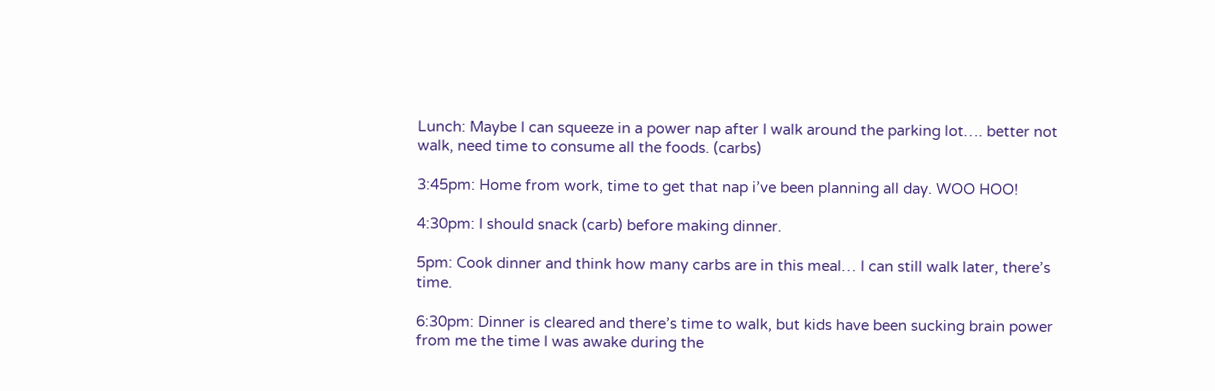Lunch: Maybe I can squeeze in a power nap after I walk around the parking lot…. better not walk, need time to consume all the foods. (carbs)

3:45pm: Home from work, time to get that nap i’ve been planning all day. WOO HOO!

4:30pm: I should snack (carb) before making dinner.

5pm: Cook dinner and think how many carbs are in this meal… I can still walk later, there’s time.

6:30pm: Dinner is cleared and there’s time to walk, but kids have been sucking brain power from me the time I was awake during the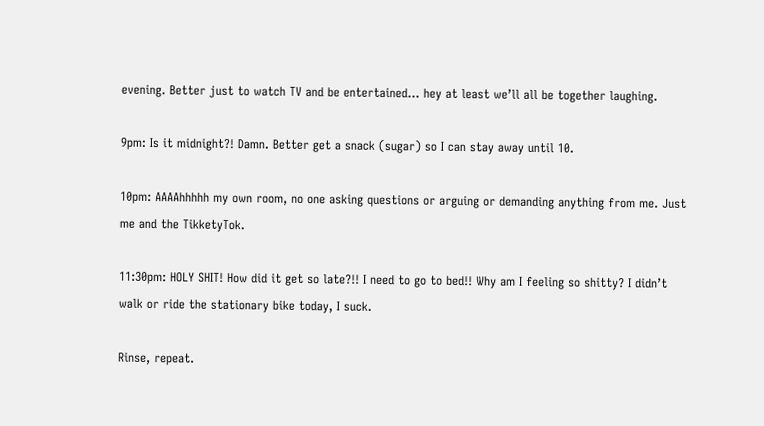evening. Better just to watch TV and be entertained… hey at least we’ll all be together laughing.

9pm: Is it midnight?! Damn. Better get a snack (sugar) so I can stay away until 10.

10pm: AAAAhhhhh my own room, no one asking questions or arguing or demanding anything from me. Just me and the TikketyTok.

11:30pm: HOLY SHIT! How did it get so late?!! I need to go to bed!! Why am I feeling so shitty? I didn’t walk or ride the stationary bike today, I suck.

Rinse, repeat.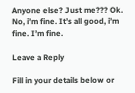Anyone else? Just me??? Ok. No, i’m fine. It’s all good, i’m fine. I’m fine.

Leave a Reply

Fill in your details below or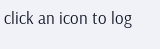click an icon to log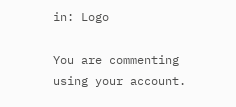in: Logo

You are commenting using your account.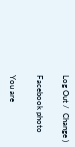Log Out /  Change )

Facebook photo

You are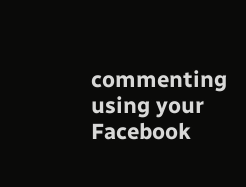commenting using your Facebook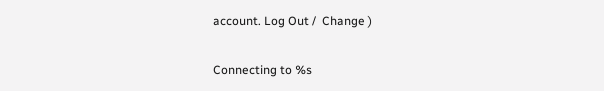account. Log Out /  Change )

Connecting to %s